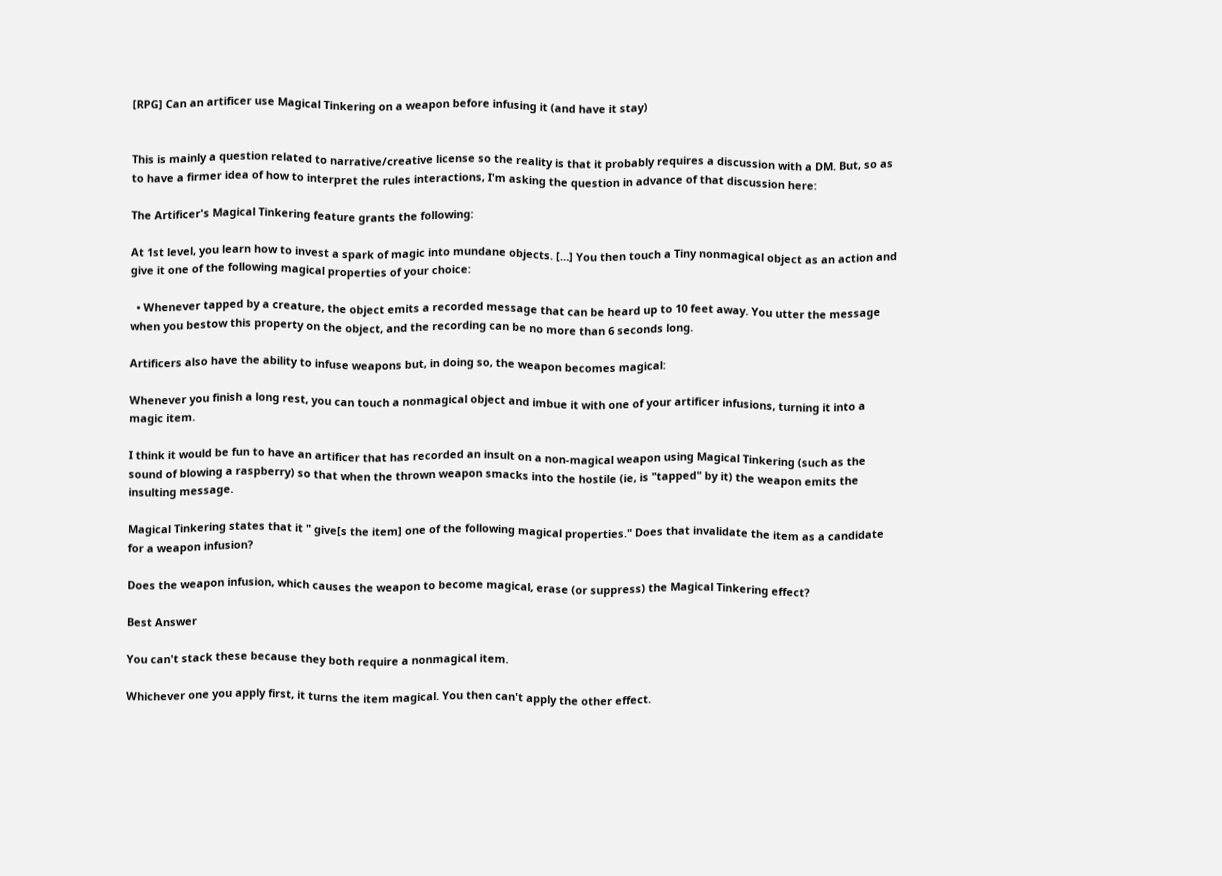[RPG] Can an artificer use Magical Tinkering on a weapon before infusing it (and have it stay)


This is mainly a question related to narrative/creative license so the reality is that it probably requires a discussion with a DM. But, so as to have a firmer idea of how to interpret the rules interactions, I'm asking the question in advance of that discussion here:

The Artificer's Magical Tinkering feature grants the following:

At 1st level, you learn how to invest a spark of magic into mundane objects. […] You then touch a Tiny nonmagical object as an action and give it one of the following magical properties of your choice:

  • Whenever tapped by a creature, the object emits a recorded message that can be heard up to 10 feet away. You utter the message when you bestow this property on the object, and the recording can be no more than 6 seconds long.

Artificers also have the ability to infuse weapons but, in doing so, the weapon becomes magical:

Whenever you finish a long rest, you can touch a nonmagical object and imbue it with one of your artificer infusions, turning it into a magic item.

I think it would be fun to have an artificer that has recorded an insult on a non-magical weapon using Magical Tinkering (such as the sound of blowing a raspberry) so that when the thrown weapon smacks into the hostile (ie, is "tapped" by it) the weapon emits the insulting message.

Magical Tinkering states that it " give[s the item] one of the following magical properties." Does that invalidate the item as a candidate for a weapon infusion?

Does the weapon infusion, which causes the weapon to become magical, erase (or suppress) the Magical Tinkering effect?

Best Answer

You can't stack these because they both require a nonmagical item.

Whichever one you apply first, it turns the item magical. You then can't apply the other effect.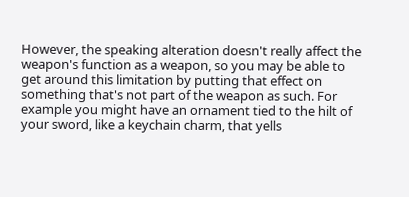However, the speaking alteration doesn't really affect the weapon's function as a weapon, so you may be able to get around this limitation by putting that effect on something that's not part of the weapon as such. For example you might have an ornament tied to the hilt of your sword, like a keychain charm, that yells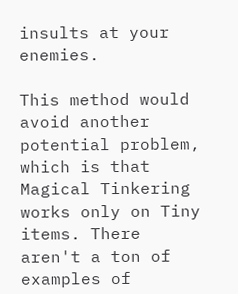insults at your enemies.

This method would avoid another potential problem, which is that Magical Tinkering works only on Tiny items. There aren't a ton of examples of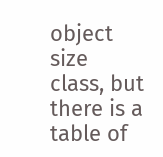object size class, but there is a table of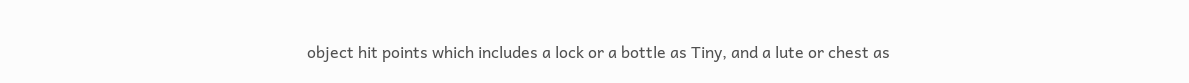object hit points which includes a lock or a bottle as Tiny, and a lute or chest as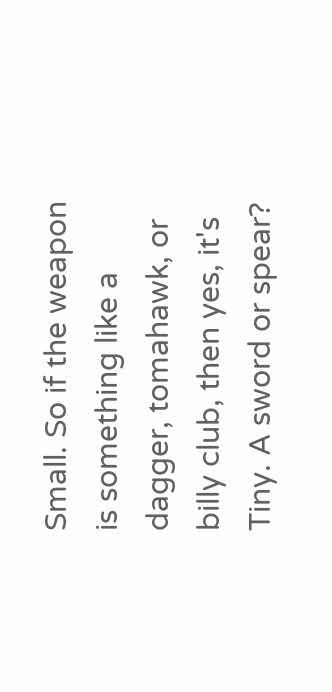Small. So if the weapon is something like a dagger, tomahawk, or billy club, then yes, it's Tiny. A sword or spear?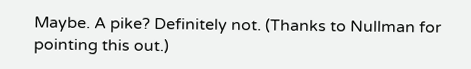Maybe. A pike? Definitely not. (Thanks to Nullman for pointing this out.)